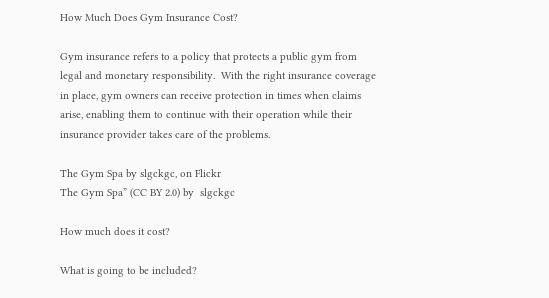How Much Does Gym Insurance Cost?

Gym insurance refers to a policy that protects a public gym from legal and monetary responsibility.  With the right insurance coverage in place, gym owners can receive protection in times when claims arise, enabling them to continue with their operation while their insurance provider takes care of the problems.

The Gym Spa by slgckgc, on Flickr
The Gym Spa” (CC BY 2.0) by  slgckgc

How much does it cost?

What is going to be included?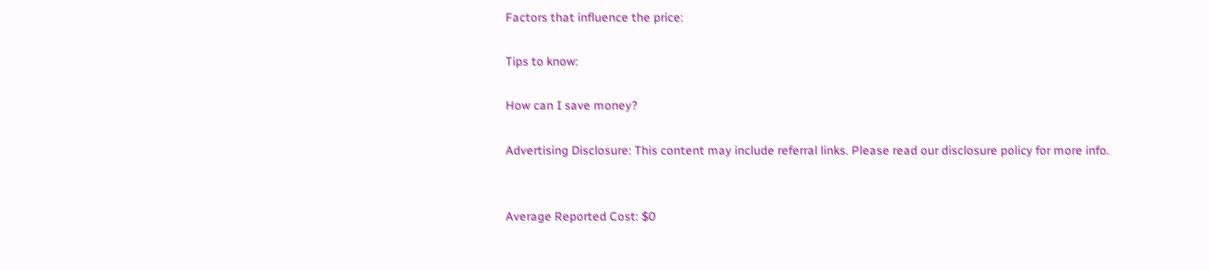Factors that influence the price:

Tips to know:

How can I save money?

Advertising Disclosure: This content may include referral links. Please read our disclosure policy for more info.


Average Reported Cost: $0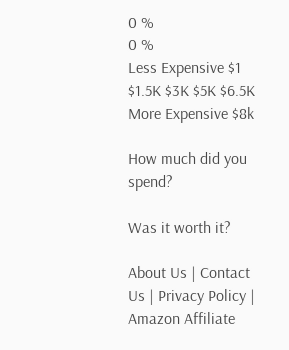0 %
0 %
Less Expensive $1 $1.5K $3K $5K $6.5K More Expensive $8k

How much did you spend?

Was it worth it?

About Us | Contact Us | Privacy Policy | Amazon Affiliate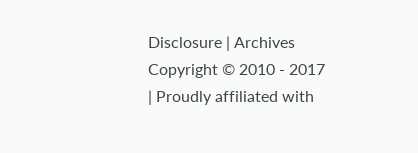Disclosure | Archives
Copyright © 2010 - 2017 | Proudly affiliated with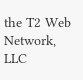the T2 Web Network, LLC